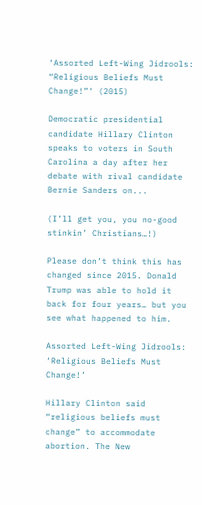‘Assorted Left-Wing Jidrools: “Religious Beliefs Must Change!”‘ (2015)

Democratic presidential candidate Hillary Clinton speaks to voters in South Carolina a day after her debate with rival candidate Bernie Sanders on...

(I’ll get you, you no-good stinkin’ Christians…!)

Please don’t think this has changed since 2015. Donald Trump was able to hold it back for four years… but you see what happened to him.

Assorted Left-Wing Jidrools: ‘Religious Beliefs Must Change!’

Hillary Clinton said “religious beliefs must change” to accommodate abortion. The New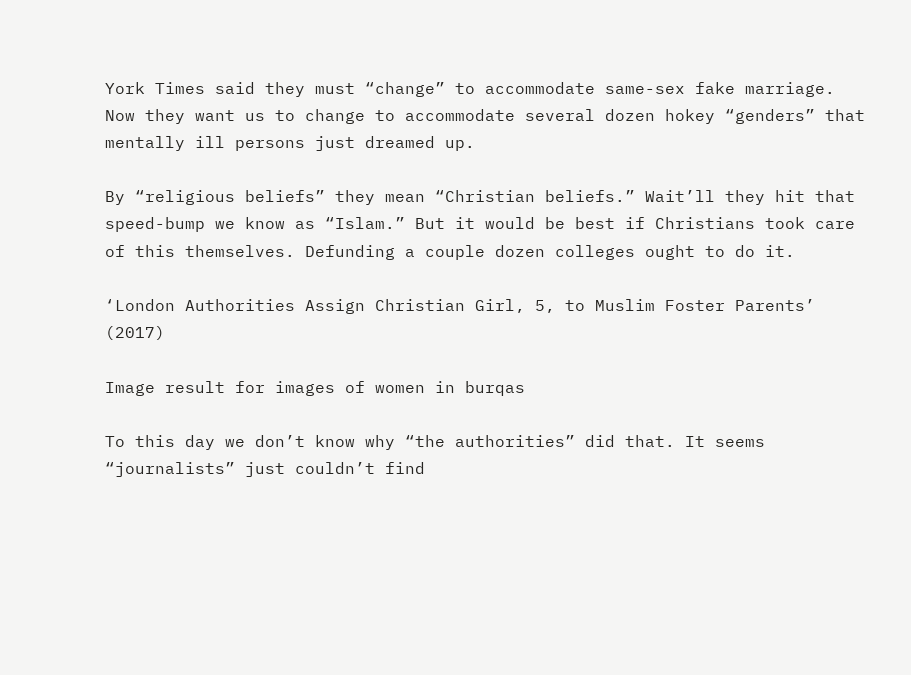York Times said they must “change” to accommodate same-sex fake marriage. Now they want us to change to accommodate several dozen hokey “genders” that mentally ill persons just dreamed up.

By “religious beliefs” they mean “Christian beliefs.” Wait’ll they hit that speed-bump we know as “Islam.” But it would be best if Christians took care of this themselves. Defunding a couple dozen colleges ought to do it.

‘London Authorities Assign Christian Girl, 5, to Muslim Foster Parents’ (2017)

Image result for images of women in burqas

To this day we don’t know why “the authorities” did that. It seems “journalists” just couldn’t find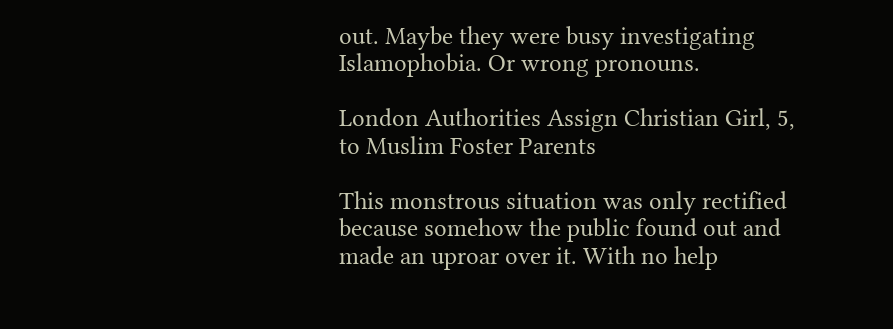out. Maybe they were busy investigating Islamophobia. Or wrong pronouns.

London Authorities Assign Christian Girl, 5, to Muslim Foster Parents

This monstrous situation was only rectified because somehow the public found out and made an uproar over it. With no help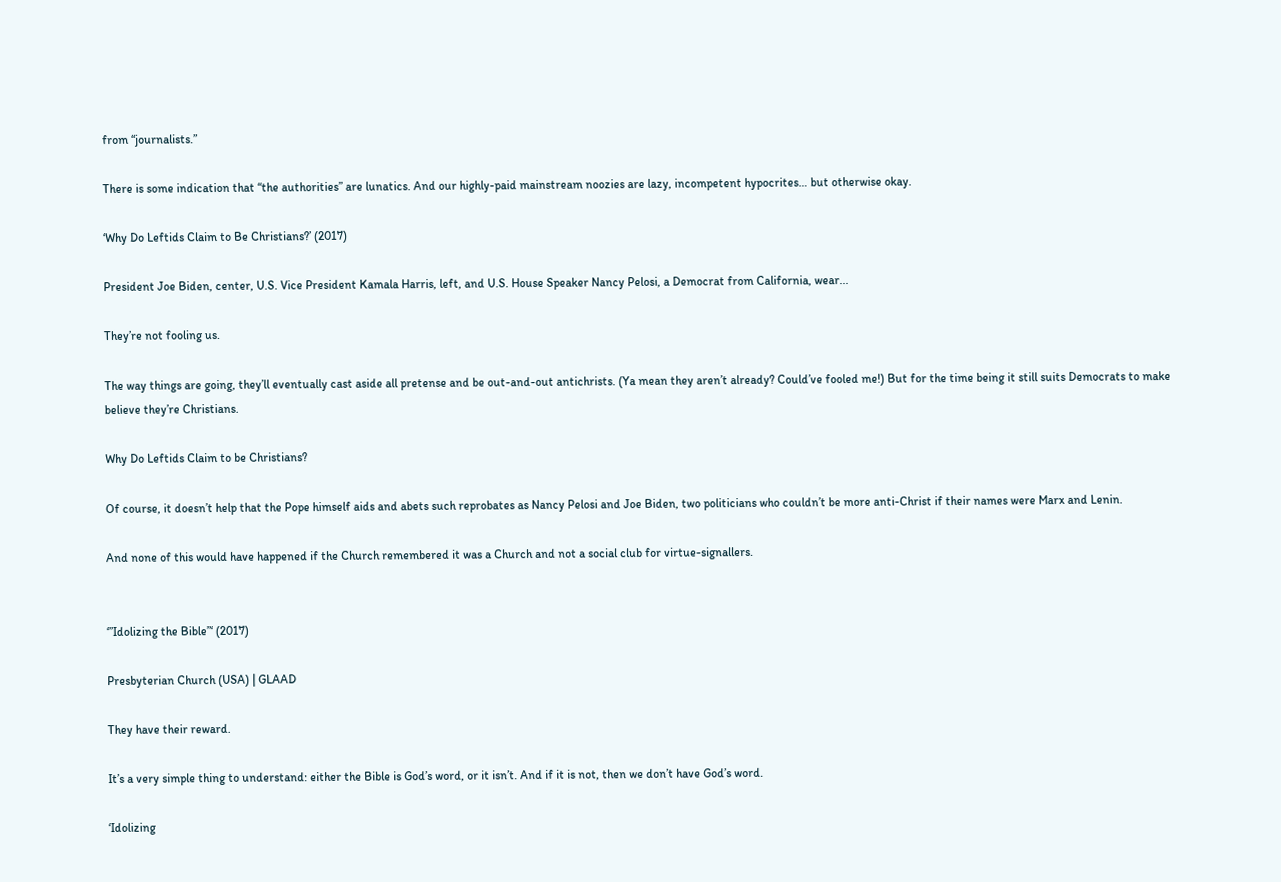from “journalists.”

There is some indication that “the authorities” are lunatics. And our highly-paid mainstream noozies are lazy, incompetent hypocrites… but otherwise okay.

‘Why Do Leftids Claim to Be Christians?’ (2017)

President Joe Biden, center, U.S. Vice President Kamala Harris, left, and U.S. House Speaker Nancy Pelosi, a Democrat from California, wear...

They’re not fooling us.

The way things are going, they’ll eventually cast aside all pretense and be out-and-out antichrists. (Ya mean they aren’t already? Could’ve fooled me!) But for the time being it still suits Democrats to make believe they’re Christians.

Why Do Leftids Claim to be Christians?

Of course, it doesn’t help that the Pope himself aids and abets such reprobates as Nancy Pelosi and Joe Biden, two politicians who couldn’t be more anti-Christ if their names were Marx and Lenin.

And none of this would have happened if the Church remembered it was a Church and not a social club for virtue-signallers.


‘”Idolizing the Bible”‘ (2017)

Presbyterian Church (USA) | GLAAD

They have their reward.

It’s a very simple thing to understand: either the Bible is God’s word, or it isn’t. And if it is not, then we don’t have God’s word.

‘Idolizing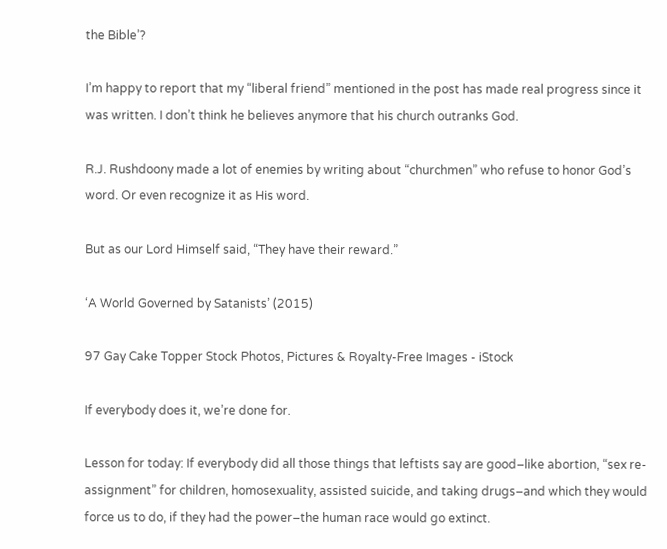the Bible’?

I’m happy to report that my “liberal friend” mentioned in the post has made real progress since it was written. I don’t think he believes anymore that his church outranks God.

R.J. Rushdoony made a lot of enemies by writing about “churchmen” who refuse to honor God’s word. Or even recognize it as His word.

But as our Lord Himself said, “They have their reward.”

‘A World Governed by Satanists’ (2015)

97 Gay Cake Topper Stock Photos, Pictures & Royalty-Free Images - iStock

If everybody does it, we’re done for.

Lesson for today: If everybody did all those things that leftists say are good–like abortion, “sex re-assignment” for children, homosexuality, assisted suicide, and taking drugs–and which they would force us to do, if they had the power–the human race would go extinct.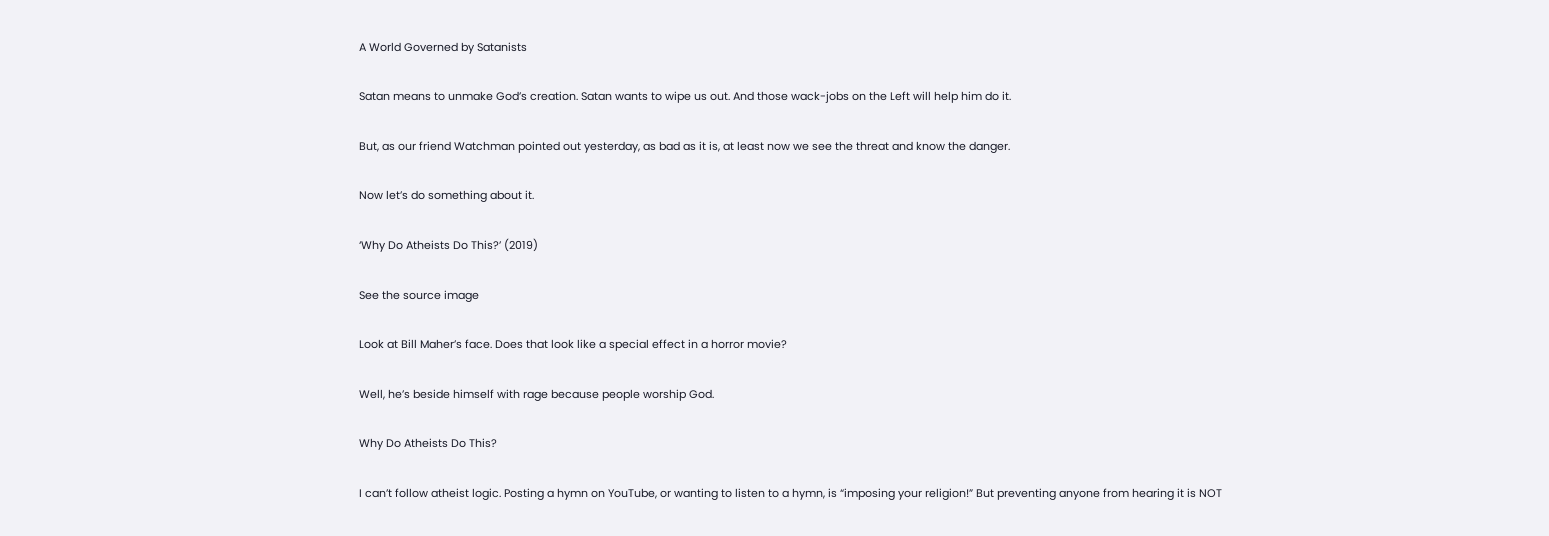A World Governed by Satanists

Satan means to unmake God’s creation. Satan wants to wipe us out. And those wack-jobs on the Left will help him do it.

But, as our friend Watchman pointed out yesterday, as bad as it is, at least now we see the threat and know the danger.

Now let’s do something about it.

‘Why Do Atheists Do This?’ (2019)

See the source image

Look at Bill Maher’s face. Does that look like a special effect in a horror movie?

Well, he’s beside himself with rage because people worship God.

Why Do Atheists Do This?

I can’t follow atheist logic. Posting a hymn on YouTube, or wanting to listen to a hymn, is “imposing your religion!” But preventing anyone from hearing it is NOT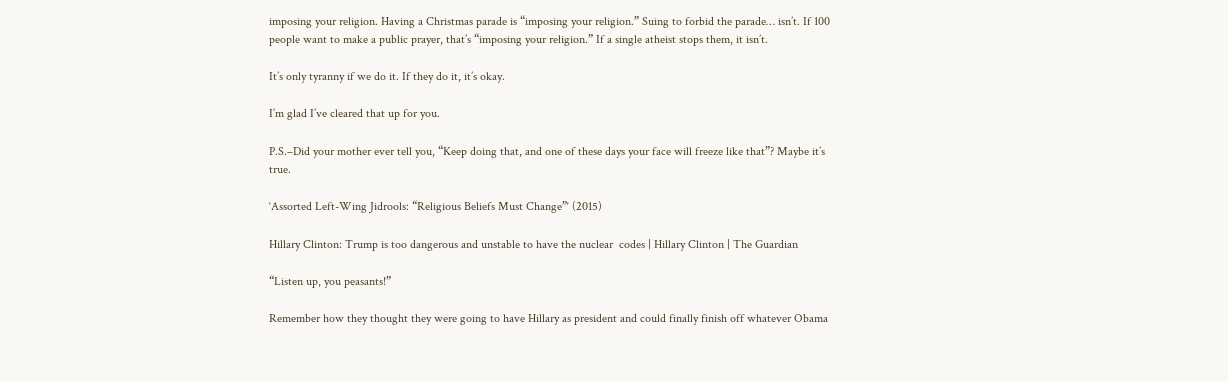imposing your religion. Having a Christmas parade is “imposing your religion.” Suing to forbid the parade… isn’t. If 100 people want to make a public prayer, that’s “imposing your religion.” If a single atheist stops them, it isn’t.

It’s only tyranny if we do it. If they do it, it’s okay.

I’m glad I’ve cleared that up for you.

P.S.–Did your mother ever tell you, “Keep doing that, and one of these days your face will freeze like that”? Maybe it’s true.

‘Assorted Left-Wing Jidrools: “Religious Beliefs Must Change”‘ (2015)

Hillary Clinton: Trump is too dangerous and unstable to have the nuclear  codes | Hillary Clinton | The Guardian

“Listen up, you peasants!”

Remember how they thought they were going to have Hillary as president and could finally finish off whatever Obama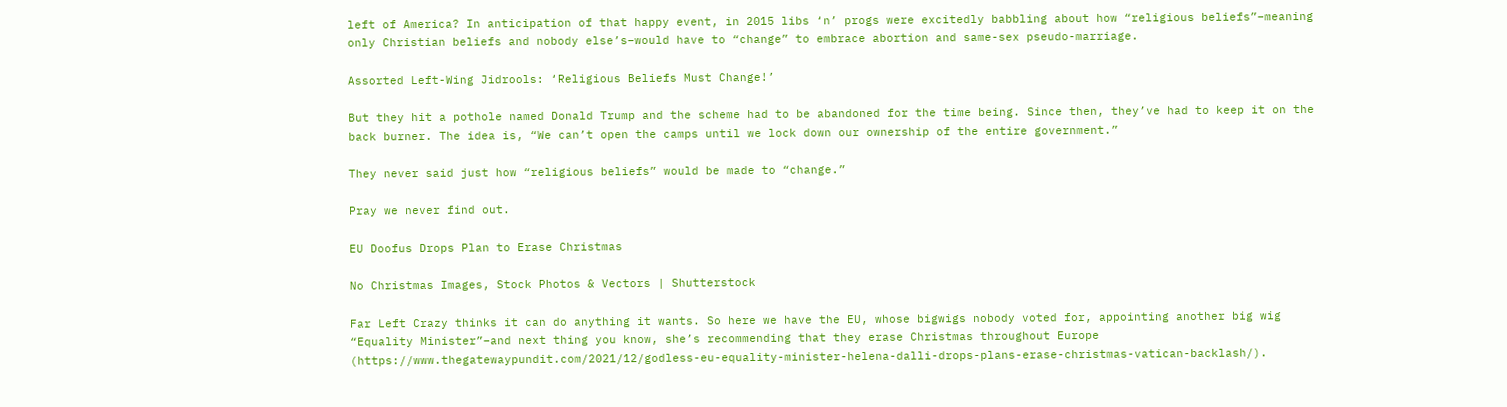left of America? In anticipation of that happy event, in 2015 libs ‘n’ progs were excitedly babbling about how “religious beliefs”–meaning only Christian beliefs and nobody else’s–would have to “change” to embrace abortion and same-sex pseudo-marriage.

Assorted Left-Wing Jidrools: ‘Religious Beliefs Must Change!’

But they hit a pothole named Donald Trump and the scheme had to be abandoned for the time being. Since then, they’ve had to keep it on the back burner. The idea is, “We can’t open the camps until we lock down our ownership of the entire government.”

They never said just how “religious beliefs” would be made to “change.”

Pray we never find out.

EU Doofus Drops Plan to Erase Christmas

No Christmas Images, Stock Photos & Vectors | Shutterstock

Far Left Crazy thinks it can do anything it wants. So here we have the EU, whose bigwigs nobody voted for, appointing another big wig “Equality Minister”–and next thing you know, she’s recommending that they erase Christmas throughout Europe (https://www.thegatewaypundit.com/2021/12/godless-eu-equality-minister-helena-dalli-drops-plans-erase-christmas-vatican-backlash/).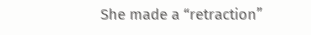She made a “retraction”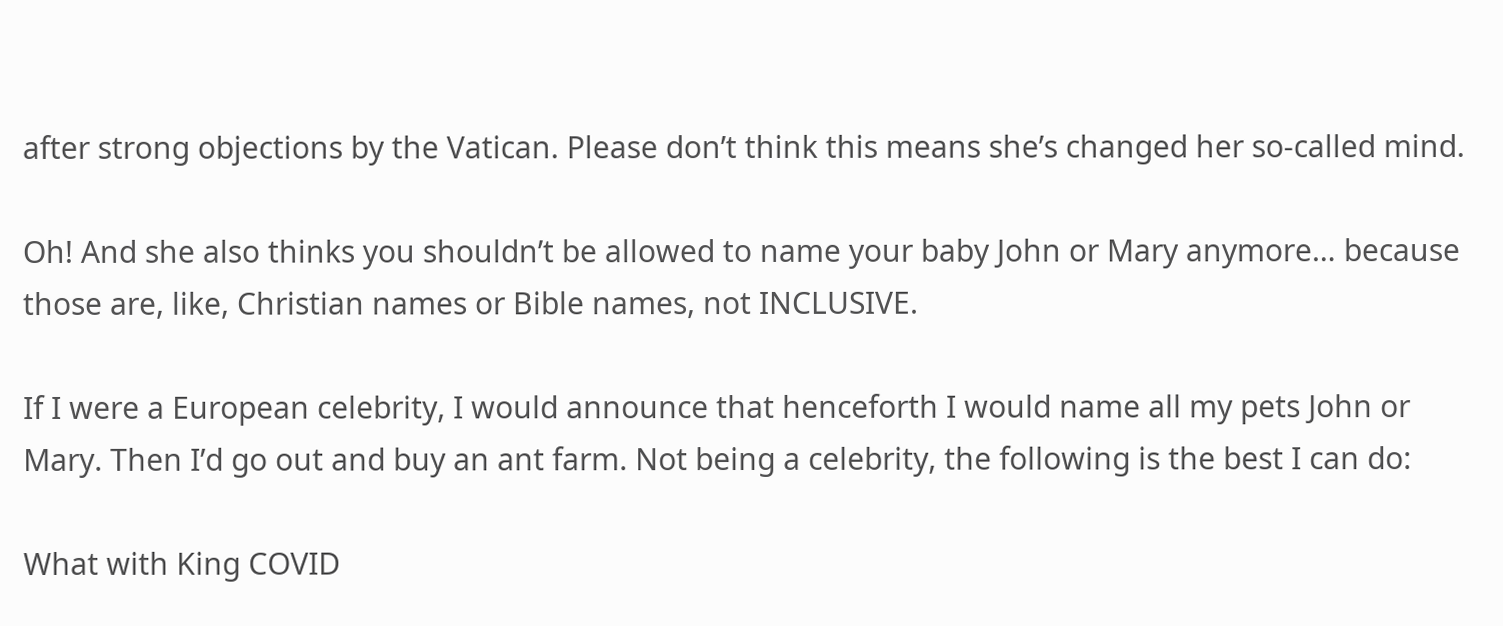after strong objections by the Vatican. Please don’t think this means she’s changed her so-called mind.

Oh! And she also thinks you shouldn’t be allowed to name your baby John or Mary anymore… because those are, like, Christian names or Bible names, not INCLUSIVE.

If I were a European celebrity, I would announce that henceforth I would name all my pets John or Mary. Then I’d go out and buy an ant farm. Not being a celebrity, the following is the best I can do:

What with King COVID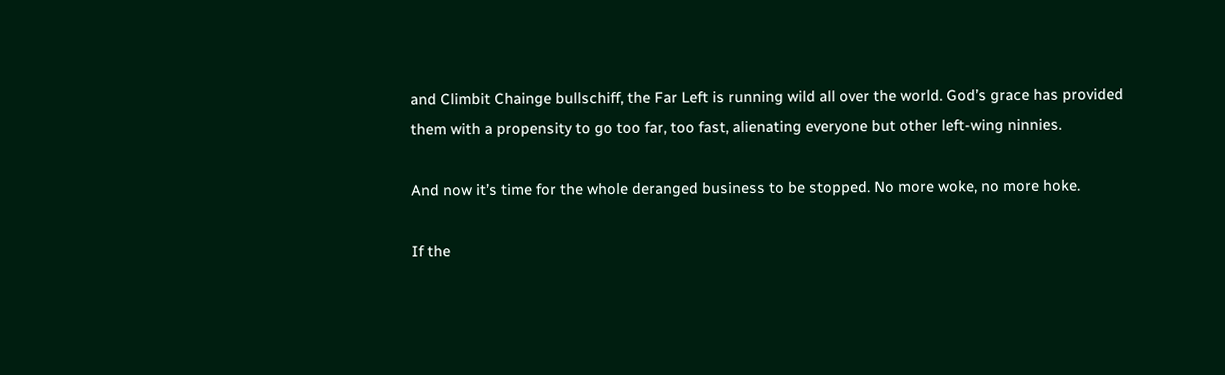and Climbit Chainge bullschiff, the Far Left is running wild all over the world. God’s grace has provided them with a propensity to go too far, too fast, alienating everyone but other left-wing ninnies.

And now it’s time for the whole deranged business to be stopped. No more woke, no more hoke.

If the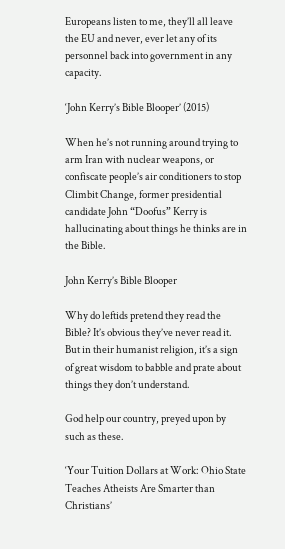Europeans listen to me, they’ll all leave the EU and never, ever let any of its personnel back into government in any capacity.

‘John Kerry’s Bible Blooper’ (2015)

When he’s not running around trying to arm Iran with nuclear weapons, or confiscate people’s air conditioners to stop Climbit Change, former presidential candidate John “Doofus” Kerry is hallucinating about things he thinks are in the Bible.

John Kerry’s Bible Blooper

Why do leftids pretend they read the Bible? It’s obvious they’ve never read it. But in their humanist religion, it’s a sign of great wisdom to babble and prate about things they don’t understand.

God help our country, preyed upon by such as these.

‘Your Tuition Dollars at Work: Ohio State Teaches Atheists Are Smarter than Christians’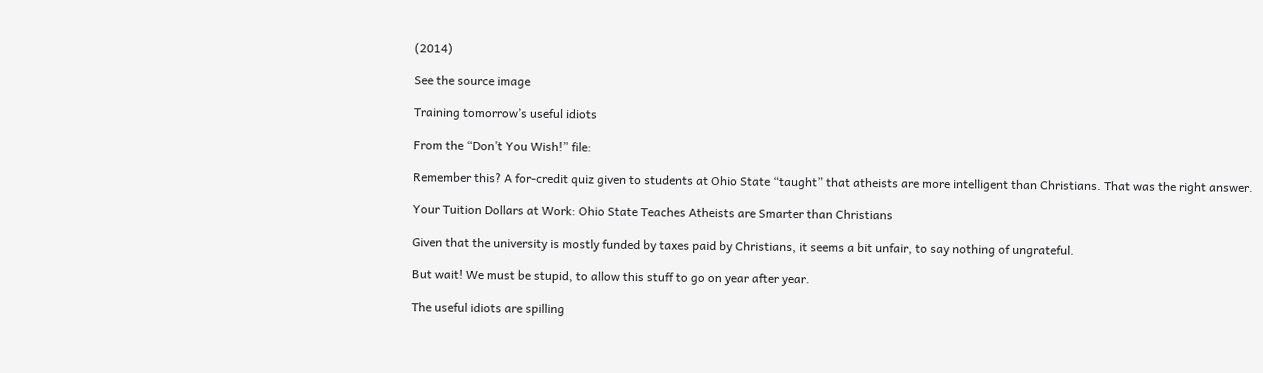(2014)

See the source image

Training tomorrow’s useful idiots

From the “Don’t You Wish!” file:

Remember this? A for-credit quiz given to students at Ohio State “taught” that atheists are more intelligent than Christians. That was the right answer.

Your Tuition Dollars at Work: Ohio State Teaches Atheists are Smarter than Christians

Given that the university is mostly funded by taxes paid by Christians, it seems a bit unfair, to say nothing of ungrateful.

But wait! We must be stupid, to allow this stuff to go on year after year.

The useful idiots are spilling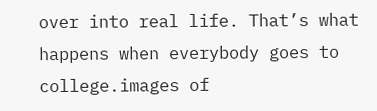over into real life. That’s what happens when everybody goes to college.images of